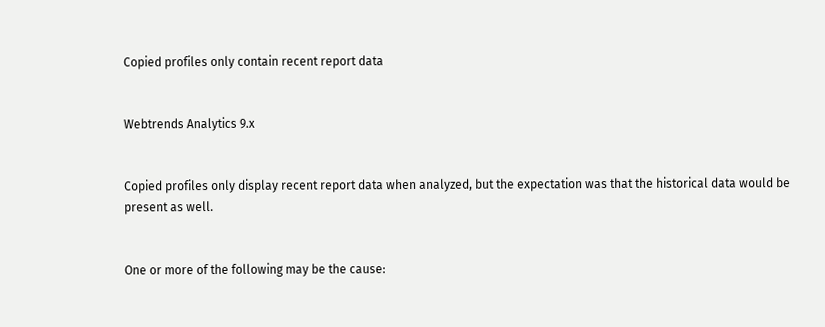Copied profiles only contain recent report data


Webtrends Analytics 9.x


Copied profiles only display recent report data when analyzed, but the expectation was that the historical data would be present as well.


One or more of the following may be the cause: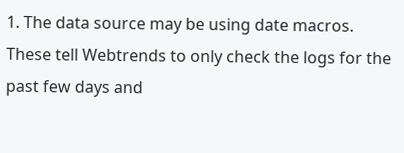1. The data source may be using date macros. These tell Webtrends to only check the logs for the past few days and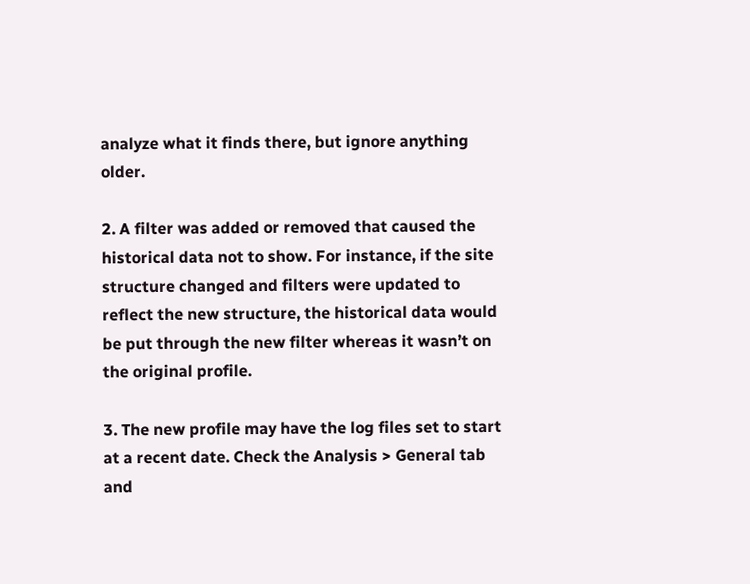analyze what it finds there, but ignore anything older.

2. A filter was added or removed that caused the historical data not to show. For instance, if the site structure changed and filters were updated to reflect the new structure, the historical data would be put through the new filter whereas it wasn’t on the original profile.

3. The new profile may have the log files set to start at a recent date. Check the Analysis > General tab and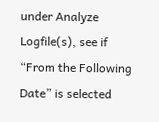under Analyze Logfile(s), see if “From the Following Date” is selected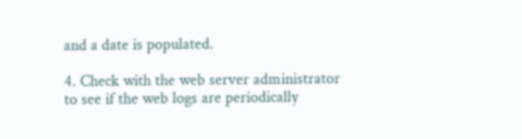and a date is populated.

4. Check with the web server administrator to see if the web logs are periodically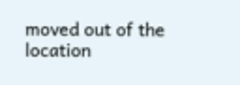moved out of the location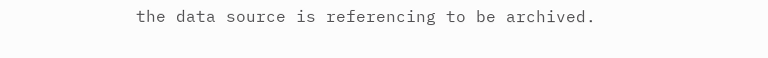the data source is referencing to be archived.